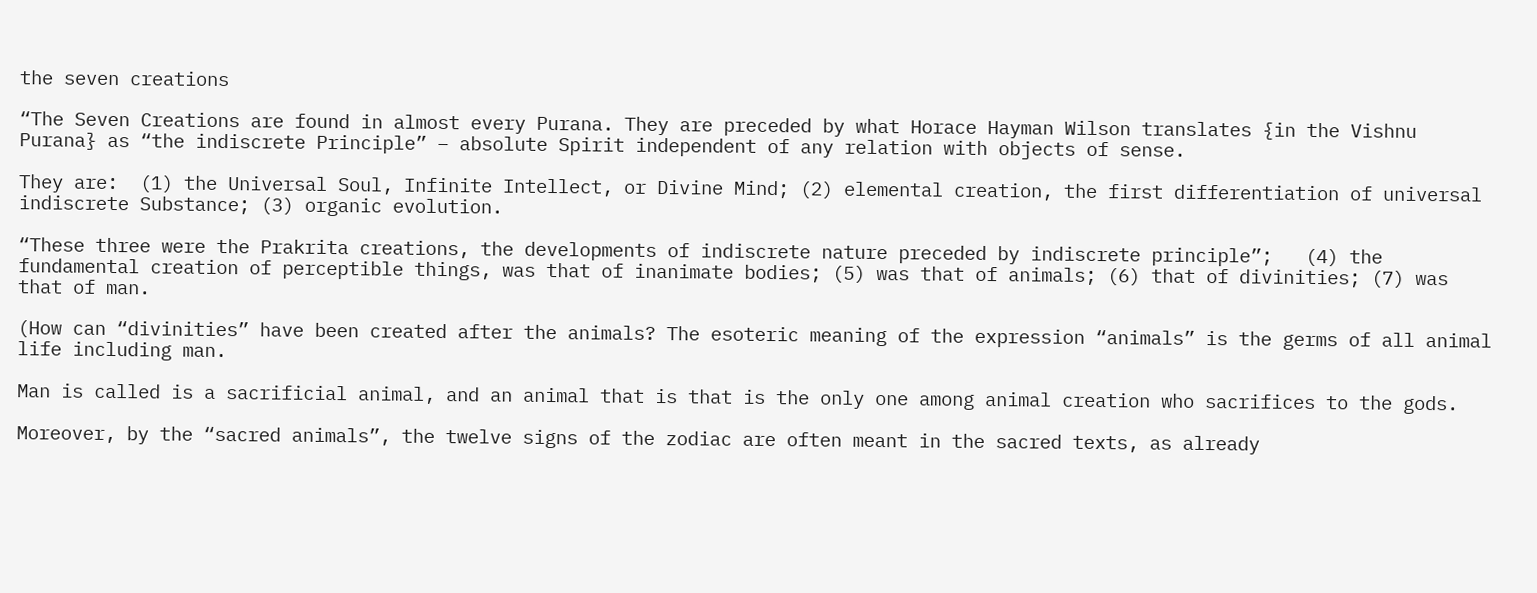the seven creations

“The Seven Creations are found in almost every Purana. They are preceded by what Horace Hayman Wilson translates {in the Vishnu Purana} as “the indiscrete Principle” – absolute Spirit independent of any relation with objects of sense.

They are:  (1) the Universal Soul, Infinite Intellect, or Divine Mind; (2) elemental creation, the first differentiation of universal indiscrete Substance; (3) organic evolution.

“These three were the Prakrita creations, the developments of indiscrete nature preceded by indiscrete principle”;   (4) the fundamental creation of perceptible things, was that of inanimate bodies; (5) was that of animals; (6) that of divinities; (7) was that of man.

(How can “divinities” have been created after the animals? The esoteric meaning of the expression “animals” is the germs of all animal life including man.

Man is called is a sacrificial animal, and an animal that is that is the only one among animal creation who sacrifices to the gods.

Moreover, by the “sacred animals”, the twelve signs of the zodiac are often meant in the sacred texts, as already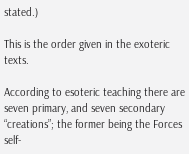stated.)

This is the order given in the exoteric texts.

According to esoteric teaching there are seven primary, and seven secondary “creations”; the former being the Forces self-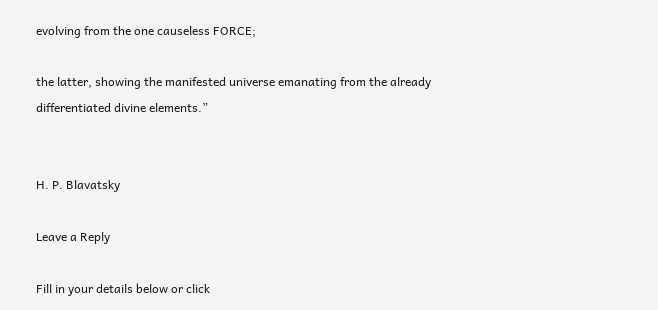evolving from the one causeless FORCE;

the latter, showing the manifested universe emanating from the already differentiated divine elements.”


H. P. Blavatsky

Leave a Reply

Fill in your details below or click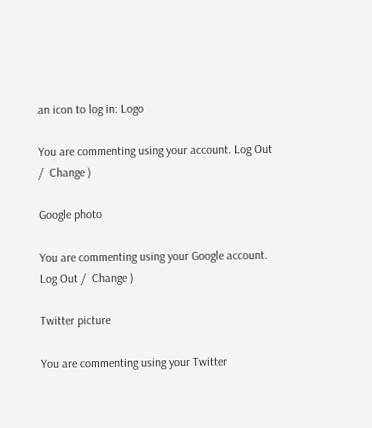an icon to log in: Logo

You are commenting using your account. Log Out /  Change )

Google photo

You are commenting using your Google account. Log Out /  Change )

Twitter picture

You are commenting using your Twitter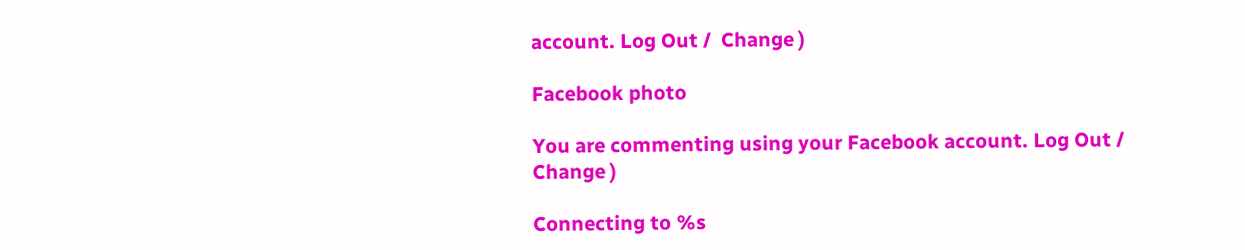account. Log Out /  Change )

Facebook photo

You are commenting using your Facebook account. Log Out /  Change )

Connecting to %s